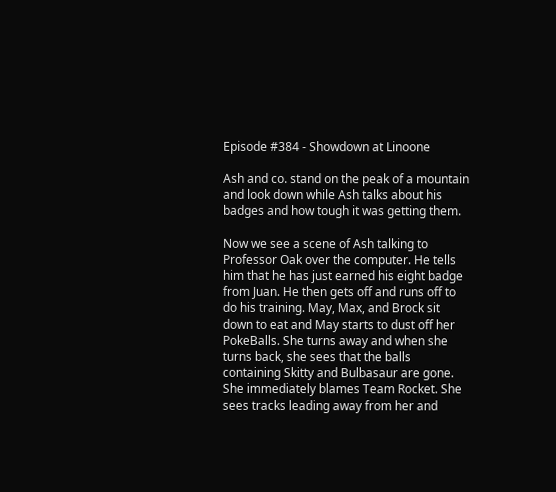Episode #384 - Showdown at Linoone

Ash and co. stand on the peak of a mountain and look down while Ash talks about his badges and how tough it was getting them.

Now we see a scene of Ash talking to Professor Oak over the computer. He tells him that he has just earned his eight badge from Juan. He then gets off and runs off to do his training. May, Max, and Brock sit down to eat and May starts to dust off her PokeBalls. She turns away and when she turns back, she sees that the balls containing Skitty and Bulbasaur are gone. She immediately blames Team Rocket. She sees tracks leading away from her and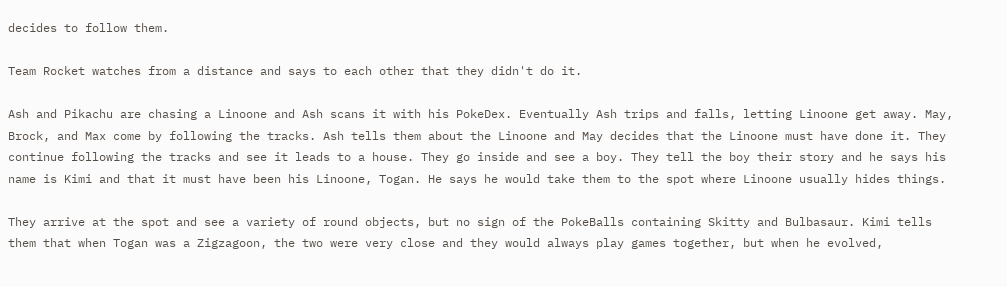decides to follow them.

Team Rocket watches from a distance and says to each other that they didn't do it.

Ash and Pikachu are chasing a Linoone and Ash scans it with his PokeDex. Eventually Ash trips and falls, letting Linoone get away. May, Brock, and Max come by following the tracks. Ash tells them about the Linoone and May decides that the Linoone must have done it. They continue following the tracks and see it leads to a house. They go inside and see a boy. They tell the boy their story and he says his name is Kimi and that it must have been his Linoone, Togan. He says he would take them to the spot where Linoone usually hides things.

They arrive at the spot and see a variety of round objects, but no sign of the PokeBalls containing Skitty and Bulbasaur. Kimi tells them that when Togan was a Zigzagoon, the two were very close and they would always play games together, but when he evolved,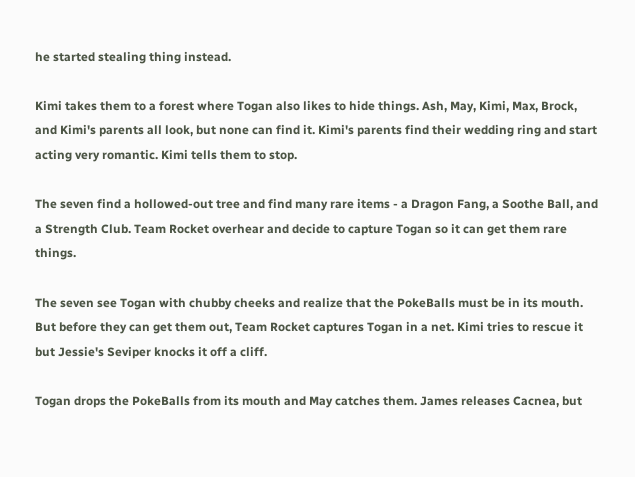he started stealing thing instead.

Kimi takes them to a forest where Togan also likes to hide things. Ash, May, Kimi, Max, Brock, and Kimi's parents all look, but none can find it. Kimi's parents find their wedding ring and start acting very romantic. Kimi tells them to stop.

The seven find a hollowed-out tree and find many rare items - a Dragon Fang, a Soothe Ball, and a Strength Club. Team Rocket overhear and decide to capture Togan so it can get them rare things.

The seven see Togan with chubby cheeks and realize that the PokeBalls must be in its mouth. But before they can get them out, Team Rocket captures Togan in a net. Kimi tries to rescue it but Jessie's Seviper knocks it off a cliff.

Togan drops the PokeBalls from its mouth and May catches them. James releases Cacnea, but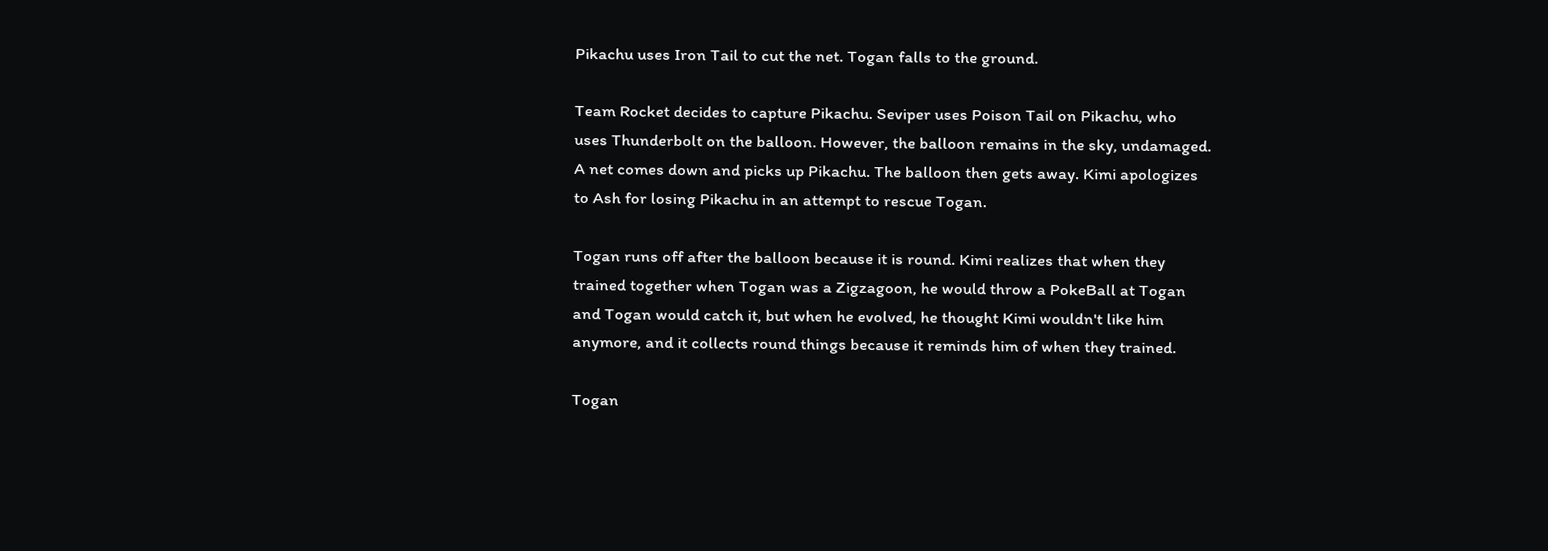Pikachu uses Iron Tail to cut the net. Togan falls to the ground.

Team Rocket decides to capture Pikachu. Seviper uses Poison Tail on Pikachu, who uses Thunderbolt on the balloon. However, the balloon remains in the sky, undamaged. A net comes down and picks up Pikachu. The balloon then gets away. Kimi apologizes to Ash for losing Pikachu in an attempt to rescue Togan.

Togan runs off after the balloon because it is round. Kimi realizes that when they trained together when Togan was a Zigzagoon, he would throw a PokeBall at Togan and Togan would catch it, but when he evolved, he thought Kimi wouldn't like him anymore, and it collects round things because it reminds him of when they trained.

Togan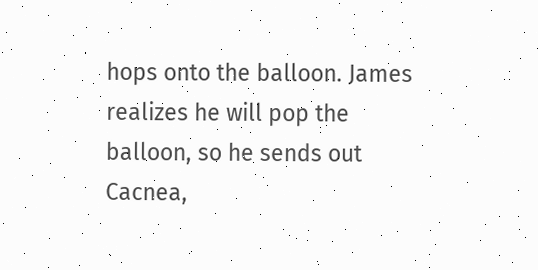hops onto the balloon. James realizes he will pop the balloon, so he sends out Cacnea,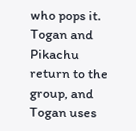who pops it. Togan and Pikachu return to the group, and Togan uses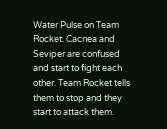Water Pulse on Team Rocket. Cacnea and Seviper are confused and start to fight each other. Team Rocket tells them to stop and they start to attack them.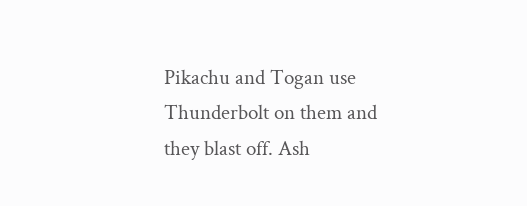Pikachu and Togan use Thunderbolt on them and they blast off. Ash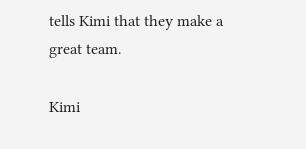tells Kimi that they make a great team.

Kimi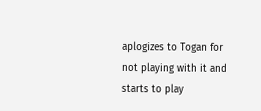aplogizes to Togan for not playing with it and starts to play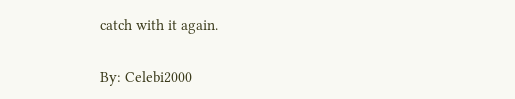catch with it again.

By: Celebi2000